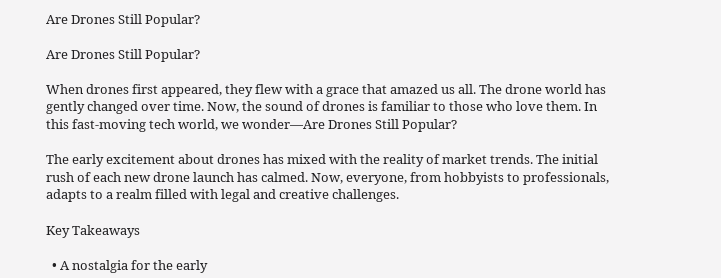Are Drones Still Popular?

Are Drones Still Popular?

When drones first appeared, they flew with a grace that amazed us all. The drone world has gently changed over time. Now, the sound of drones is familiar to those who love them. In this fast-moving tech world, we wonder—Are Drones Still Popular?

The early excitement about drones has mixed with the reality of market trends. The initial rush of each new drone launch has calmed. Now, everyone, from hobbyists to professionals, adapts to a realm filled with legal and creative challenges.

Key Takeaways

  • A nostalgia for the early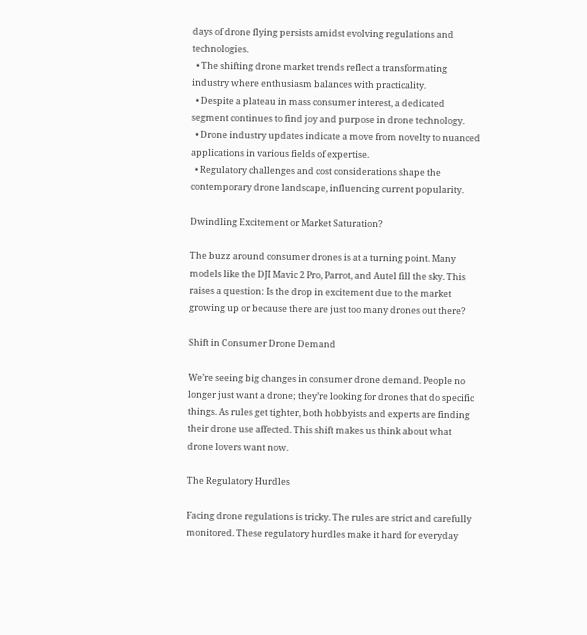days of drone flying persists amidst evolving regulations and technologies.
  • The shifting drone market trends reflect a transformating industry where enthusiasm balances with practicality.
  • Despite a plateau in mass consumer interest, a dedicated segment continues to find joy and purpose in drone technology.
  • Drone industry updates indicate a move from novelty to nuanced applications in various fields of expertise.
  • Regulatory challenges and cost considerations shape the contemporary drone landscape, influencing current popularity.

Dwindling Excitement or Market Saturation?

The buzz around consumer drones is at a turning point. Many models like the DJI Mavic 2 Pro, Parrot, and Autel fill the sky. This raises a question: Is the drop in excitement due to the market growing up or because there are just too many drones out there?

Shift in Consumer Drone Demand

We’re seeing big changes in consumer drone demand. People no longer just want a drone; they’re looking for drones that do specific things. As rules get tighter, both hobbyists and experts are finding their drone use affected. This shift makes us think about what drone lovers want now.

The Regulatory Hurdles

Facing drone regulations is tricky. The rules are strict and carefully monitored. These regulatory hurdles make it hard for everyday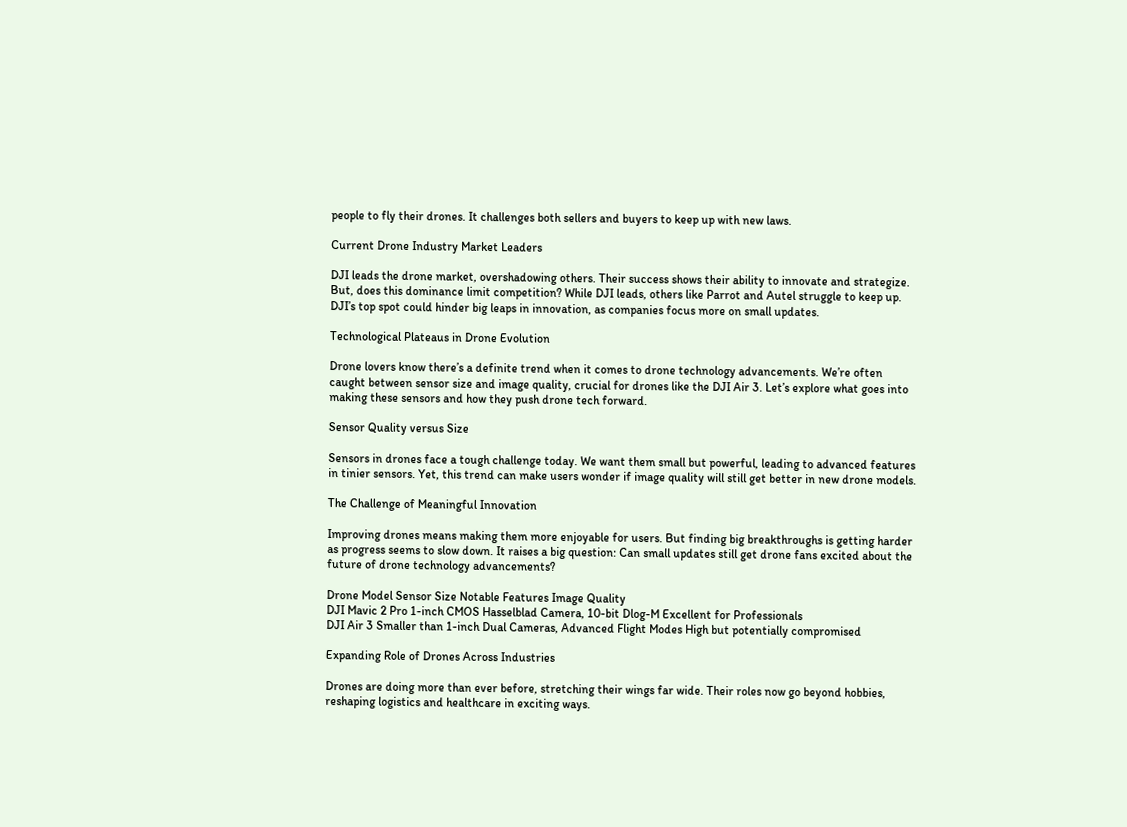people to fly their drones. It challenges both sellers and buyers to keep up with new laws.

Current Drone Industry Market Leaders

DJI leads the drone market, overshadowing others. Their success shows their ability to innovate and strategize. But, does this dominance limit competition? While DJI leads, others like Parrot and Autel struggle to keep up. DJI’s top spot could hinder big leaps in innovation, as companies focus more on small updates.

Technological Plateaus in Drone Evolution

Drone lovers know there’s a definite trend when it comes to drone technology advancements. We’re often caught between sensor size and image quality, crucial for drones like the DJI Air 3. Let’s explore what goes into making these sensors and how they push drone tech forward.

Sensor Quality versus Size

Sensors in drones face a tough challenge today. We want them small but powerful, leading to advanced features in tinier sensors. Yet, this trend can make users wonder if image quality will still get better in new drone models.

The Challenge of Meaningful Innovation

Improving drones means making them more enjoyable for users. But finding big breakthroughs is getting harder as progress seems to slow down. It raises a big question: Can small updates still get drone fans excited about the future of drone technology advancements?

Drone Model Sensor Size Notable Features Image Quality
DJI Mavic 2 Pro 1-inch CMOS Hasselblad Camera, 10-bit Dlog-M Excellent for Professionals
DJI Air 3 Smaller than 1-inch Dual Cameras, Advanced Flight Modes High but potentially compromised

Expanding Role of Drones Across Industries

Drones are doing more than ever before, stretching their wings far wide. Their roles now go beyond hobbies, reshaping logistics and healthcare in exciting ways.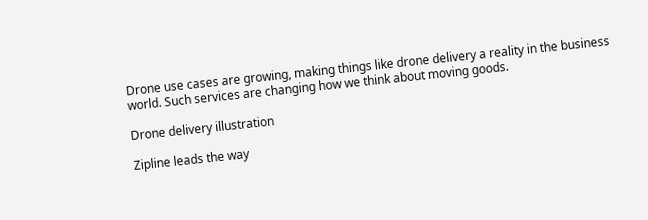Drone use cases are growing, making things like drone delivery a reality in the business world. Such services are changing how we think about moving goods.

Drone delivery illustration

Zipline leads the way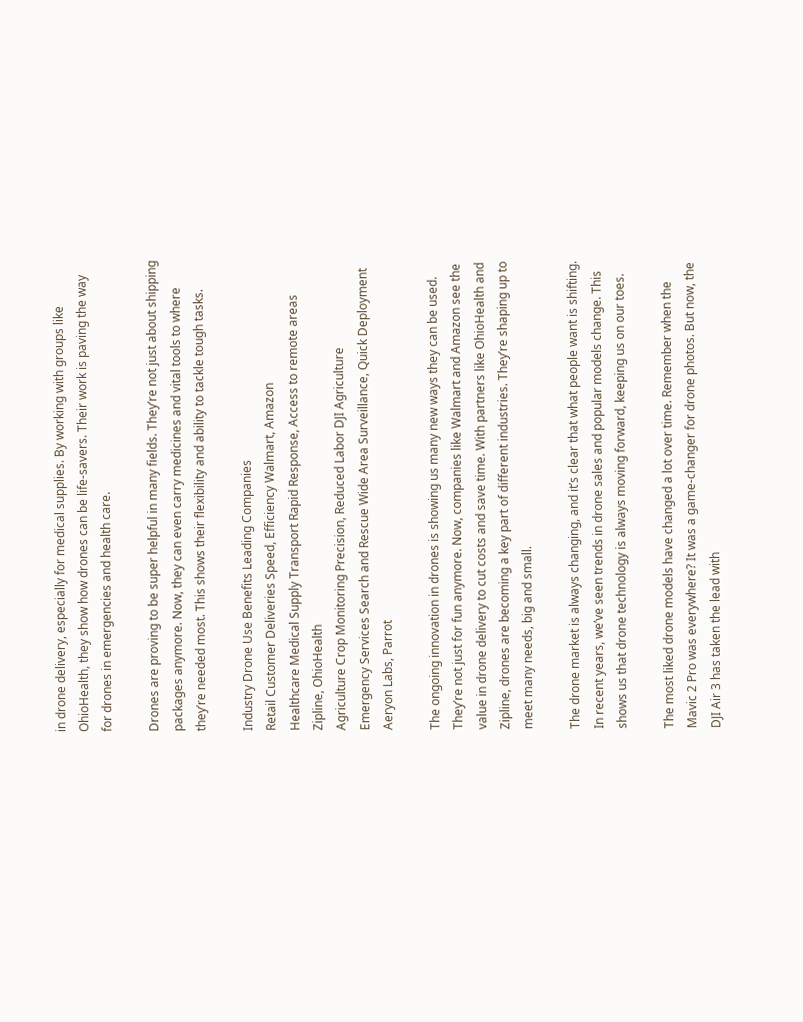in drone delivery, especially for medical supplies. By working with groups like OhioHealth, they show how drones can be life-savers. Their work is paving the way for drones in emergencies and health care.

Drones are proving to be super helpful in many fields. They’re not just about shipping packages anymore. Now, they can even carry medicines and vital tools to where they’re needed most. This shows their flexibility and ability to tackle tough tasks.

Industry Drone Use Benefits Leading Companies
Retail Customer Deliveries Speed, Efficiency Walmart, Amazon
Healthcare Medical Supply Transport Rapid Response, Access to remote areas Zipline, OhioHealth
Agriculture Crop Monitoring Precision, Reduced Labor DJI Agriculture
Emergency Services Search and Rescue Wide Area Surveillance, Quick Deployment Aeryon Labs, Parrot

The ongoing innovation in drones is showing us many new ways they can be used. They’re not just for fun anymore. Now, companies like Walmart and Amazon see the value in drone delivery to cut costs and save time. With partners like OhioHealth and Zipline, drones are becoming a key part of different industries. They’re shaping up to meet many needs, big and small.

The drone market is always changing, and it’s clear that what people want is shifting. In recent years, we’ve seen trends in drone sales and popular models change. This shows us that drone technology is always moving forward, keeping us on our toes.

The most liked drone models have changed a lot over time. Remember when the Mavic 2 Pro was everywhere? It was a game-changer for drone photos. But now, the DJI Air 3 has taken the lead with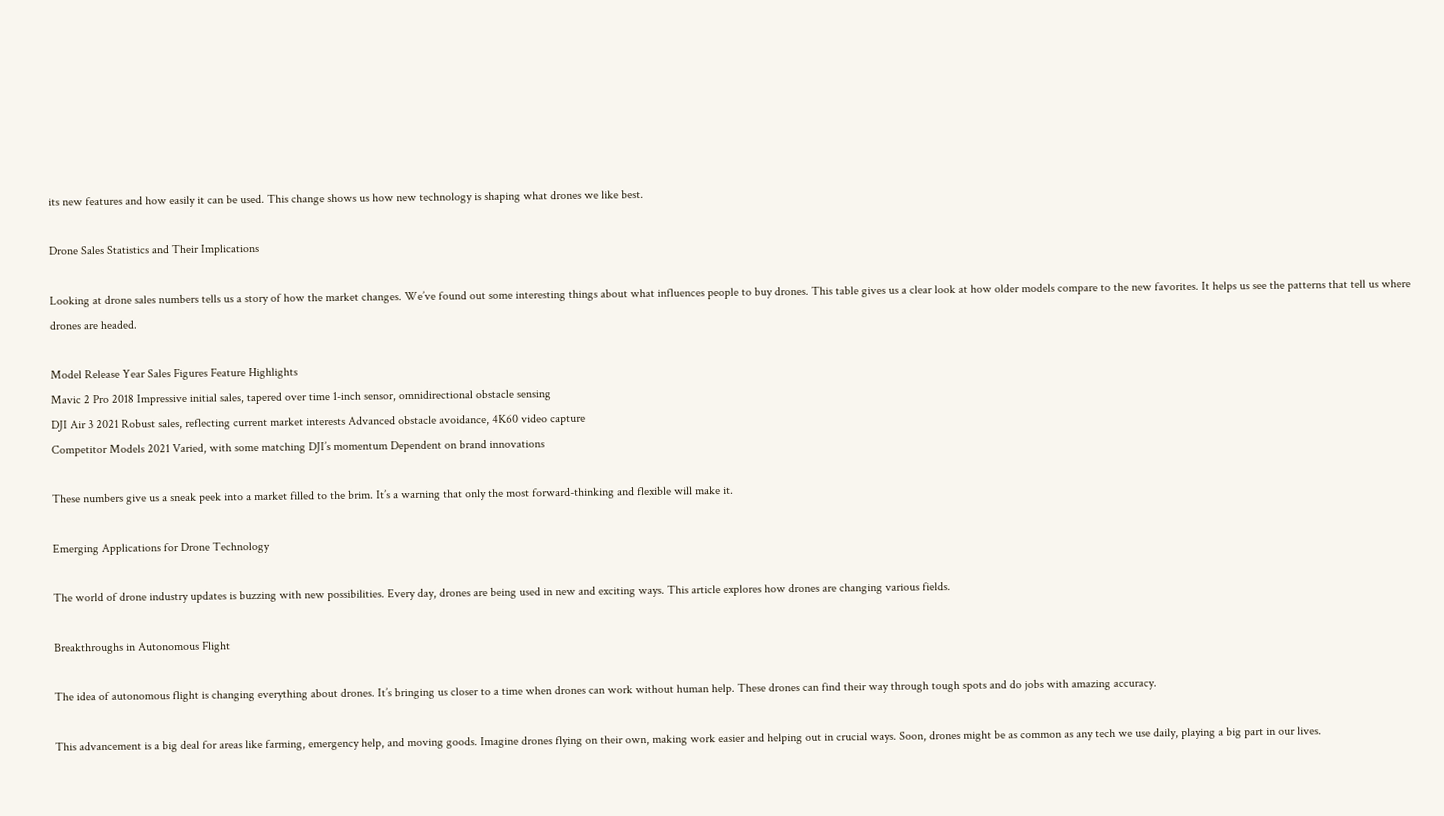its new features and how easily it can be used. This change shows us how new technology is shaping what drones we like best.

Drone Sales Statistics and Their Implications

Looking at drone sales numbers tells us a story of how the market changes. We’ve found out some interesting things about what influences people to buy drones. This table gives us a clear look at how older models compare to the new favorites. It helps us see the patterns that tell us where drones are headed.

Model Release Year Sales Figures Feature Highlights
Mavic 2 Pro 2018 Impressive initial sales, tapered over time 1-inch sensor, omnidirectional obstacle sensing
DJI Air 3 2021 Robust sales, reflecting current market interests Advanced obstacle avoidance, 4K60 video capture
Competitor Models 2021 Varied, with some matching DJI’s momentum Dependent on brand innovations

These numbers give us a sneak peek into a market filled to the brim. It’s a warning that only the most forward-thinking and flexible will make it.

Emerging Applications for Drone Technology

The world of drone industry updates is buzzing with new possibilities. Every day, drones are being used in new and exciting ways. This article explores how drones are changing various fields.

Breakthroughs in Autonomous Flight

The idea of autonomous flight is changing everything about drones. It’s bringing us closer to a time when drones can work without human help. These drones can find their way through tough spots and do jobs with amazing accuracy.

This advancement is a big deal for areas like farming, emergency help, and moving goods. Imagine drones flying on their own, making work easier and helping out in crucial ways. Soon, drones might be as common as any tech we use daily, playing a big part in our lives.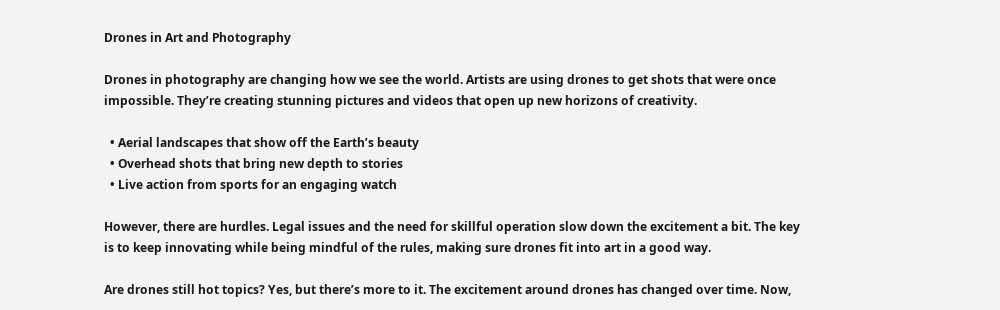Drones in Art and Photography

Drones in photography are changing how we see the world. Artists are using drones to get shots that were once impossible. They’re creating stunning pictures and videos that open up new horizons of creativity.

  • Aerial landscapes that show off the Earth’s beauty
  • Overhead shots that bring new depth to stories
  • Live action from sports for an engaging watch

However, there are hurdles. Legal issues and the need for skillful operation slow down the excitement a bit. The key is to keep innovating while being mindful of the rules, making sure drones fit into art in a good way.

Are drones still hot topics? Yes, but there’s more to it. The excitement around drones has changed over time. Now,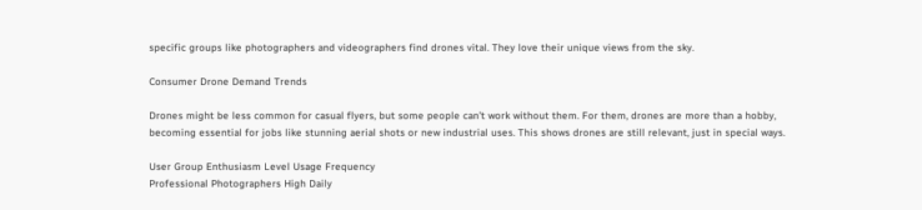specific groups like photographers and videographers find drones vital. They love their unique views from the sky.

Consumer Drone Demand Trends

Drones might be less common for casual flyers, but some people can’t work without them. For them, drones are more than a hobby, becoming essential for jobs like stunning aerial shots or new industrial uses. This shows drones are still relevant, just in special ways.

User Group Enthusiasm Level Usage Frequency
Professional Photographers High Daily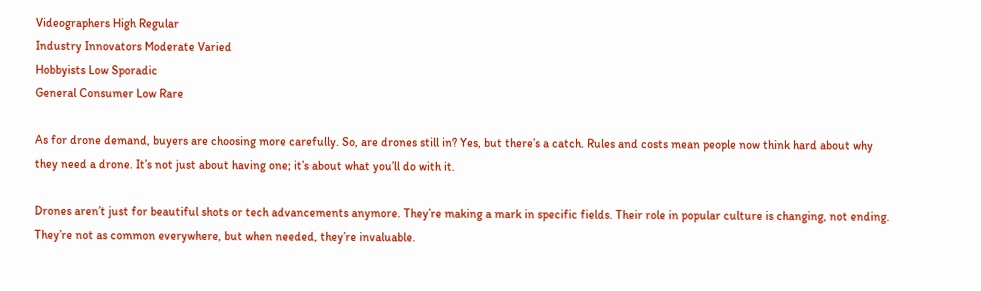Videographers High Regular
Industry Innovators Moderate Varied
Hobbyists Low Sporadic
General Consumer Low Rare

As for drone demand, buyers are choosing more carefully. So, are drones still in? Yes, but there’s a catch. Rules and costs mean people now think hard about why they need a drone. It’s not just about having one; it’s about what you’ll do with it.

Drones aren’t just for beautiful shots or tech advancements anymore. They’re making a mark in specific fields. Their role in popular culture is changing, not ending. They’re not as common everywhere, but when needed, they’re invaluable.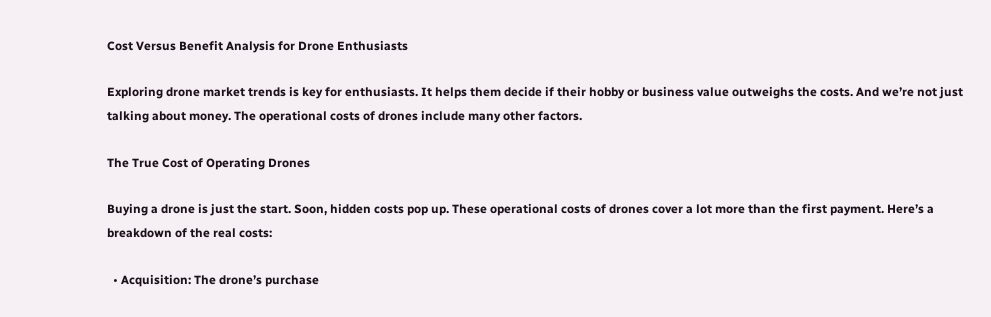Cost Versus Benefit Analysis for Drone Enthusiasts

Exploring drone market trends is key for enthusiasts. It helps them decide if their hobby or business value outweighs the costs. And we’re not just talking about money. The operational costs of drones include many other factors.

The True Cost of Operating Drones

Buying a drone is just the start. Soon, hidden costs pop up. These operational costs of drones cover a lot more than the first payment. Here’s a breakdown of the real costs:

  • Acquisition: The drone’s purchase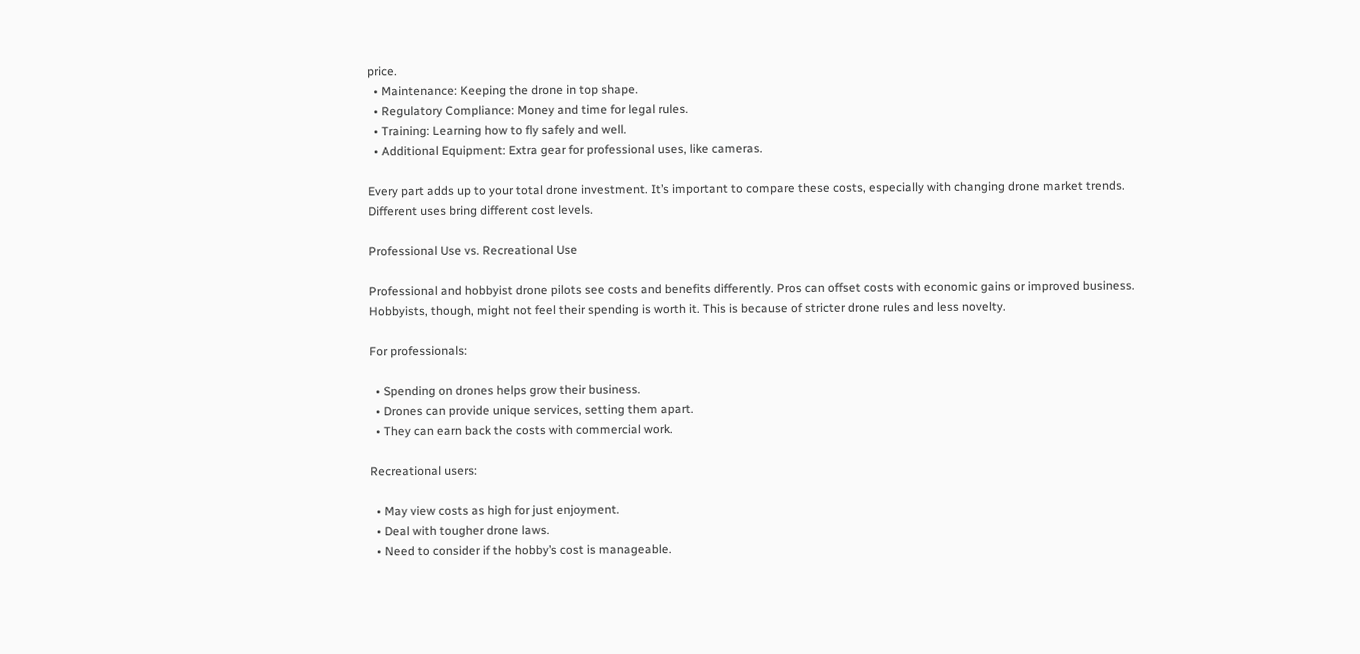price.
  • Maintenance: Keeping the drone in top shape.
  • Regulatory Compliance: Money and time for legal rules.
  • Training: Learning how to fly safely and well.
  • Additional Equipment: Extra gear for professional uses, like cameras.

Every part adds up to your total drone investment. It’s important to compare these costs, especially with changing drone market trends. Different uses bring different cost levels.

Professional Use vs. Recreational Use

Professional and hobbyist drone pilots see costs and benefits differently. Pros can offset costs with economic gains or improved business. Hobbyists, though, might not feel their spending is worth it. This is because of stricter drone rules and less novelty.

For professionals:

  • Spending on drones helps grow their business.
  • Drones can provide unique services, setting them apart.
  • They can earn back the costs with commercial work.

Recreational users:

  • May view costs as high for just enjoyment.
  • Deal with tougher drone laws.
  • Need to consider if the hobby’s cost is manageable.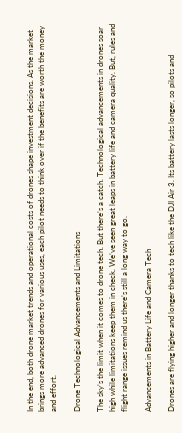In the end, both drone market trends and operational costs of drones shape investment decisions. As the market brings more advanced drones for various uses, each pilot needs to think over if the benefits are worth the money and effort.

Drone Technological Advancements and Limitations

The sky’s the limit when it comes to drone tech. But there’s a catch. Technological advancements in drones soar high while limitations keep them in check. We’ve seen great leaps in battery life and camera quality. But, rules and flight range issues remind us there’s still a long way to go.

Advancements in Battery Life and Camera Tech

Drones are flying higher and longer thanks to tech like the DJI Air 3. Its battery lasts longer, so pilots and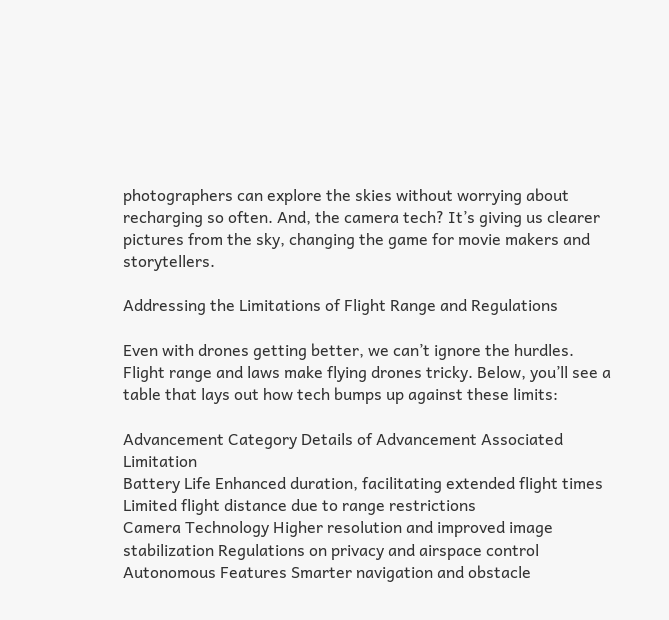photographers can explore the skies without worrying about recharging so often. And, the camera tech? It’s giving us clearer pictures from the sky, changing the game for movie makers and storytellers.

Addressing the Limitations of Flight Range and Regulations

Even with drones getting better, we can’t ignore the hurdles. Flight range and laws make flying drones tricky. Below, you’ll see a table that lays out how tech bumps up against these limits:

Advancement Category Details of Advancement Associated Limitation
Battery Life Enhanced duration, facilitating extended flight times Limited flight distance due to range restrictions
Camera Technology Higher resolution and improved image stabilization Regulations on privacy and airspace control
Autonomous Features Smarter navigation and obstacle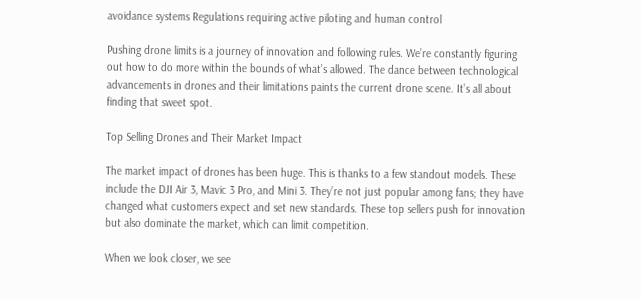avoidance systems Regulations requiring active piloting and human control

Pushing drone limits is a journey of innovation and following rules. We’re constantly figuring out how to do more within the bounds of what’s allowed. The dance between technological advancements in drones and their limitations paints the current drone scene. It’s all about finding that sweet spot.

Top Selling Drones and Their Market Impact

The market impact of drones has been huge. This is thanks to a few standout models. These include the DJI Air 3, Mavic 3 Pro, and Mini 3. They’re not just popular among fans; they have changed what customers expect and set new standards. These top sellers push for innovation but also dominate the market, which can limit competition.

When we look closer, we see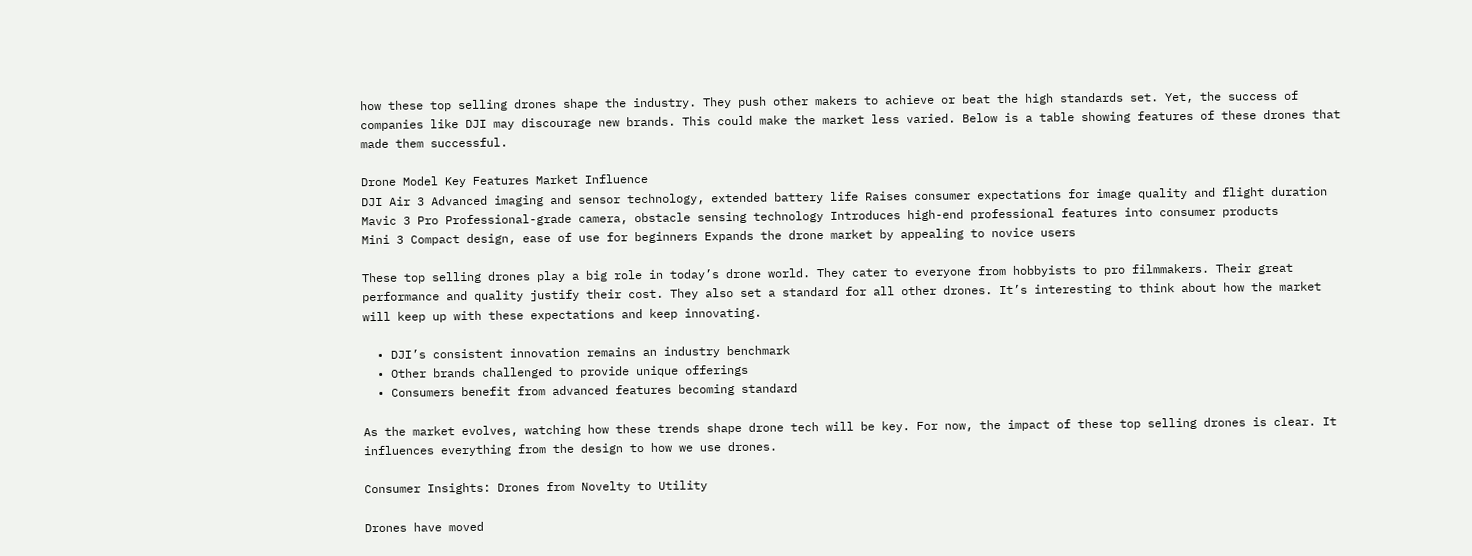how these top selling drones shape the industry. They push other makers to achieve or beat the high standards set. Yet, the success of companies like DJI may discourage new brands. This could make the market less varied. Below is a table showing features of these drones that made them successful.

Drone Model Key Features Market Influence
DJI Air 3 Advanced imaging and sensor technology, extended battery life Raises consumer expectations for image quality and flight duration
Mavic 3 Pro Professional-grade camera, obstacle sensing technology Introduces high-end professional features into consumer products
Mini 3 Compact design, ease of use for beginners Expands the drone market by appealing to novice users

These top selling drones play a big role in today’s drone world. They cater to everyone from hobbyists to pro filmmakers. Their great performance and quality justify their cost. They also set a standard for all other drones. It’s interesting to think about how the market will keep up with these expectations and keep innovating.

  • DJI’s consistent innovation remains an industry benchmark
  • Other brands challenged to provide unique offerings
  • Consumers benefit from advanced features becoming standard

As the market evolves, watching how these trends shape drone tech will be key. For now, the impact of these top selling drones is clear. It influences everything from the design to how we use drones.

Consumer Insights: Drones from Novelty to Utility

Drones have moved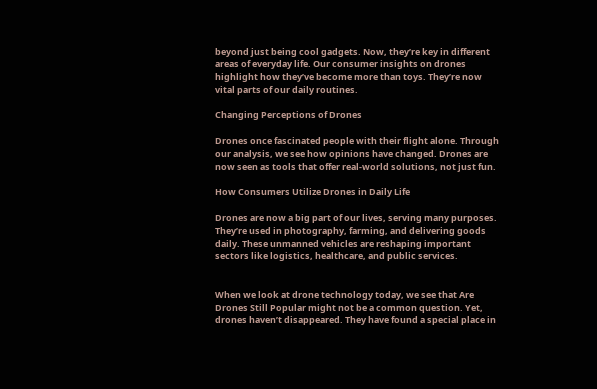beyond just being cool gadgets. Now, they’re key in different areas of everyday life. Our consumer insights on drones highlight how they’ve become more than toys. They’re now vital parts of our daily routines.

Changing Perceptions of Drones

Drones once fascinated people with their flight alone. Through our analysis, we see how opinions have changed. Drones are now seen as tools that offer real-world solutions, not just fun.

How Consumers Utilize Drones in Daily Life

Drones are now a big part of our lives, serving many purposes. They’re used in photography, farming, and delivering goods daily. These unmanned vehicles are reshaping important sectors like logistics, healthcare, and public services.


When we look at drone technology today, we see that Are Drones Still Popular might not be a common question. Yet, drones haven’t disappeared. They have found a special place in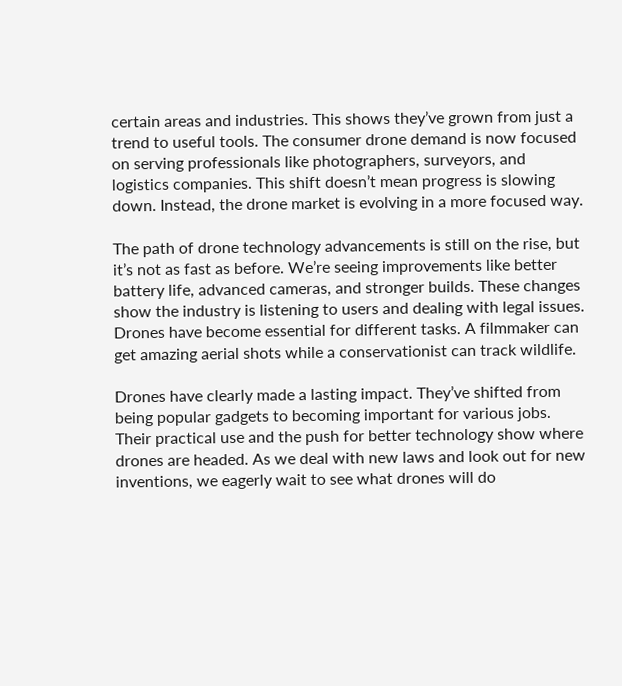certain areas and industries. This shows they’ve grown from just a trend to useful tools. The consumer drone demand is now focused on serving professionals like photographers, surveyors, and logistics companies. This shift doesn’t mean progress is slowing down. Instead, the drone market is evolving in a more focused way.

The path of drone technology advancements is still on the rise, but it’s not as fast as before. We’re seeing improvements like better battery life, advanced cameras, and stronger builds. These changes show the industry is listening to users and dealing with legal issues. Drones have become essential for different tasks. A filmmaker can get amazing aerial shots while a conservationist can track wildlife.

Drones have clearly made a lasting impact. They’ve shifted from being popular gadgets to becoming important for various jobs. Their practical use and the push for better technology show where drones are headed. As we deal with new laws and look out for new inventions, we eagerly wait to see what drones will do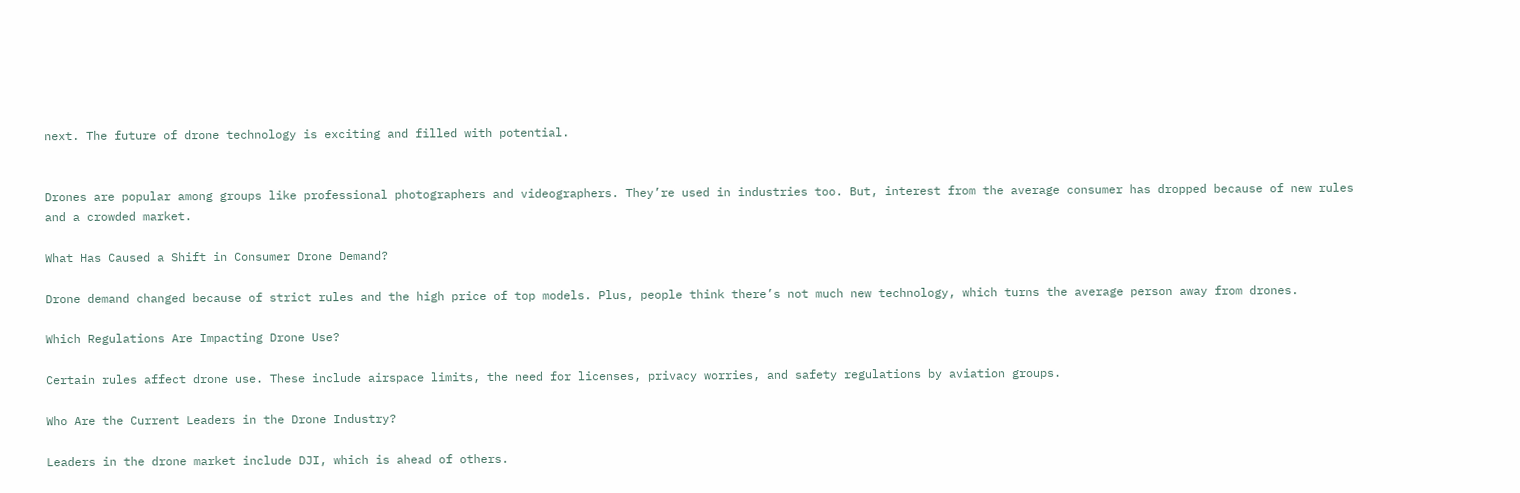next. The future of drone technology is exciting and filled with potential.


Drones are popular among groups like professional photographers and videographers. They’re used in industries too. But, interest from the average consumer has dropped because of new rules and a crowded market.

What Has Caused a Shift in Consumer Drone Demand?

Drone demand changed because of strict rules and the high price of top models. Plus, people think there’s not much new technology, which turns the average person away from drones.

Which Regulations Are Impacting Drone Use?

Certain rules affect drone use. These include airspace limits, the need for licenses, privacy worries, and safety regulations by aviation groups.

Who Are the Current Leaders in the Drone Industry?

Leaders in the drone market include DJI, which is ahead of others.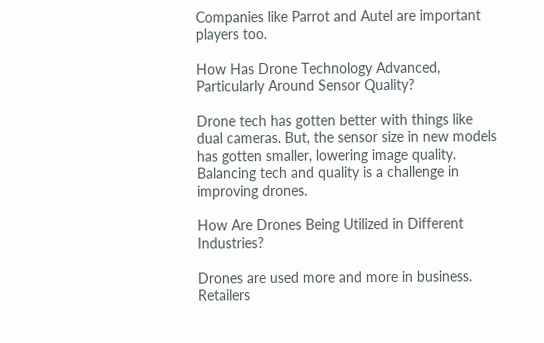Companies like Parrot and Autel are important players too.

How Has Drone Technology Advanced, Particularly Around Sensor Quality?

Drone tech has gotten better with things like dual cameras. But, the sensor size in new models has gotten smaller, lowering image quality. Balancing tech and quality is a challenge in improving drones.

How Are Drones Being Utilized in Different Industries?

Drones are used more and more in business. Retailers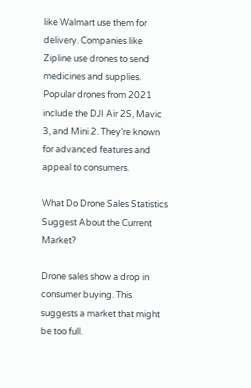like Walmart use them for delivery. Companies like Zipline use drones to send medicines and supplies.
Popular drones from 2021 include the DJI Air 2S, Mavic 3, and Mini 2. They’re known for advanced features and appeal to consumers.

What Do Drone Sales Statistics Suggest About the Current Market?

Drone sales show a drop in consumer buying. This suggests a market that might be too full.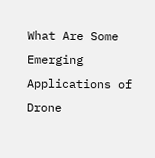What Are Some Emerging Applications of Drone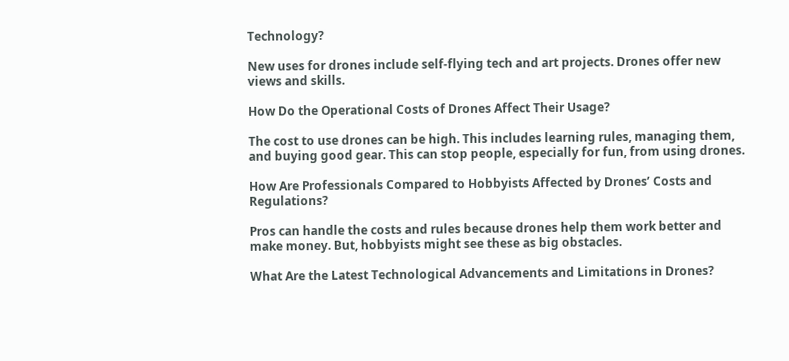Technology?

New uses for drones include self-flying tech and art projects. Drones offer new views and skills.

How Do the Operational Costs of Drones Affect Their Usage?

The cost to use drones can be high. This includes learning rules, managing them, and buying good gear. This can stop people, especially for fun, from using drones.

How Are Professionals Compared to Hobbyists Affected by Drones’ Costs and Regulations?

Pros can handle the costs and rules because drones help them work better and make money. But, hobbyists might see these as big obstacles.

What Are the Latest Technological Advancements and Limitations in Drones?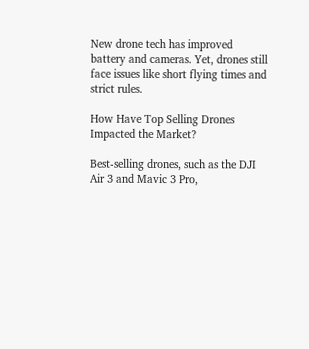New drone tech has improved battery and cameras. Yet, drones still face issues like short flying times and strict rules.

How Have Top Selling Drones Impacted the Market?

Best-selling drones, such as the DJI Air 3 and Mavic 3 Pro,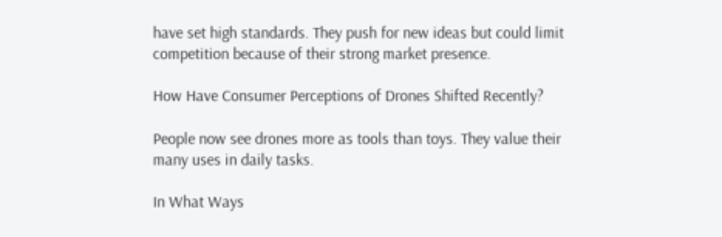have set high standards. They push for new ideas but could limit competition because of their strong market presence.

How Have Consumer Perceptions of Drones Shifted Recently?

People now see drones more as tools than toys. They value their many uses in daily tasks.

In What Ways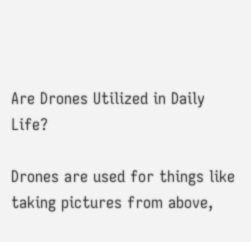Are Drones Utilized in Daily Life?

Drones are used for things like taking pictures from above,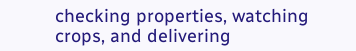checking properties, watching crops, and delivering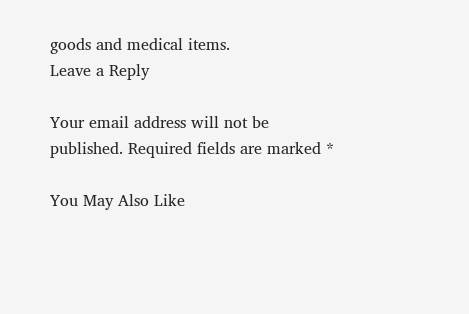goods and medical items.
Leave a Reply

Your email address will not be published. Required fields are marked *

You May Also Like